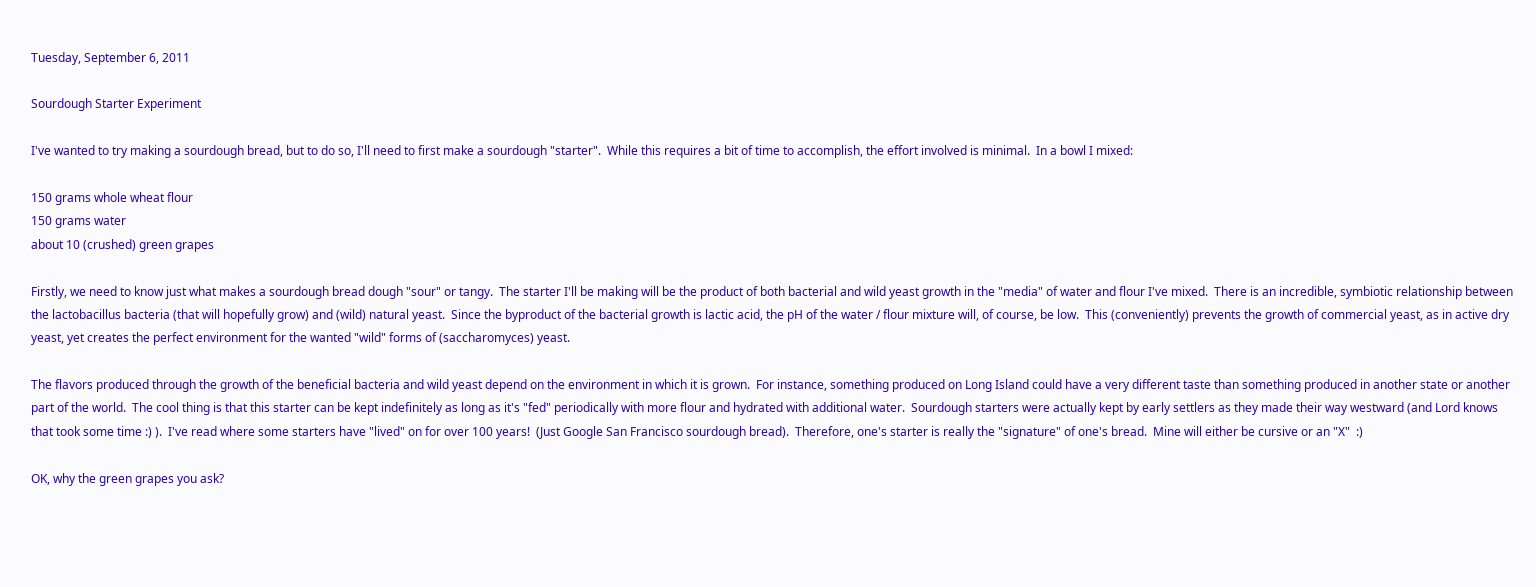Tuesday, September 6, 2011

Sourdough Starter Experiment

I've wanted to try making a sourdough bread, but to do so, I'll need to first make a sourdough "starter".  While this requires a bit of time to accomplish, the effort involved is minimal.  In a bowl I mixed:

150 grams whole wheat flour
150 grams water
about 10 (crushed) green grapes

Firstly, we need to know just what makes a sourdough bread dough "sour" or tangy.  The starter I'll be making will be the product of both bacterial and wild yeast growth in the "media" of water and flour I've mixed.  There is an incredible, symbiotic relationship between the lactobacillus bacteria (that will hopefully grow) and (wild) natural yeast.  Since the byproduct of the bacterial growth is lactic acid, the pH of the water / flour mixture will, of course, be low.  This (conveniently) prevents the growth of commercial yeast, as in active dry yeast, yet creates the perfect environment for the wanted "wild" forms of (saccharomyces) yeast.

The flavors produced through the growth of the beneficial bacteria and wild yeast depend on the environment in which it is grown.  For instance, something produced on Long Island could have a very different taste than something produced in another state or another part of the world.  The cool thing is that this starter can be kept indefinitely as long as it's "fed" periodically with more flour and hydrated with additional water.  Sourdough starters were actually kept by early settlers as they made their way westward (and Lord knows that took some time :) ).  I've read where some starters have "lived" on for over 100 years!  (Just Google San Francisco sourdough bread).  Therefore, one's starter is really the "signature" of one's bread.  Mine will either be cursive or an "X"  :)

OK, why the green grapes you ask?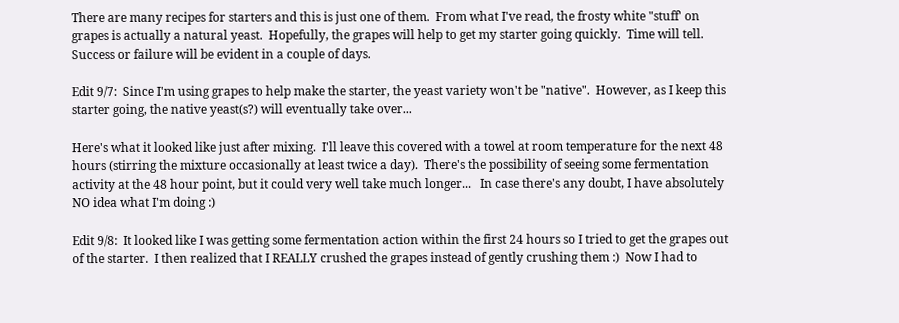There are many recipes for starters and this is just one of them.  From what I've read, the frosty white "stuff' on grapes is actually a natural yeast.  Hopefully, the grapes will help to get my starter going quickly.  Time will tell.  Success or failure will be evident in a couple of days.

Edit 9/7:  Since I'm using grapes to help make the starter, the yeast variety won't be "native".  However, as I keep this starter going, the native yeast(s?) will eventually take over...

Here's what it looked like just after mixing.  I'll leave this covered with a towel at room temperature for the next 48 hours (stirring the mixture occasionally at least twice a day).  There's the possibility of seeing some fermentation activity at the 48 hour point, but it could very well take much longer...   In case there's any doubt, I have absolutely NO idea what I'm doing :)

Edit 9/8:  It looked like I was getting some fermentation action within the first 24 hours so I tried to get the grapes out of the starter.  I then realized that I REALLY crushed the grapes instead of gently crushing them :)  Now I had to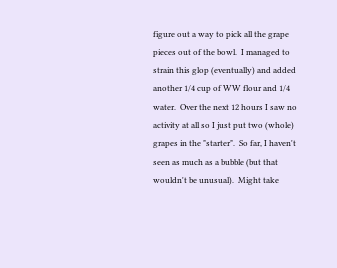figure out a way to pick all the grape pieces out of the bowl.  I managed to strain this glop (eventually) and added another 1/4 cup of WW flour and 1/4 water.  Over the next 12 hours I saw no activity at all so I just put two (whole) grapes in the "starter".  So far, I haven't seen as much as a bubble (but that wouldn't be unusual).  Might take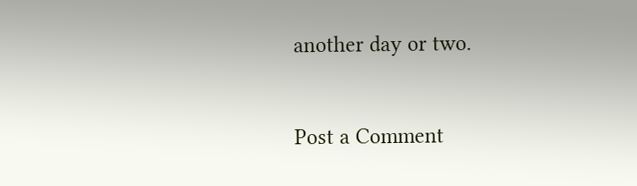another day or two.


Post a Comment